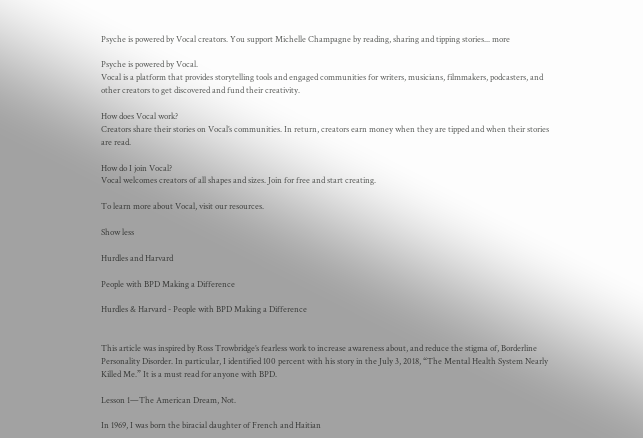Psyche is powered by Vocal creators. You support Michelle Champagne by reading, sharing and tipping stories... more

Psyche is powered by Vocal.
Vocal is a platform that provides storytelling tools and engaged communities for writers, musicians, filmmakers, podcasters, and other creators to get discovered and fund their creativity.

How does Vocal work?
Creators share their stories on Vocal’s communities. In return, creators earn money when they are tipped and when their stories are read.

How do I join Vocal?
Vocal welcomes creators of all shapes and sizes. Join for free and start creating.

To learn more about Vocal, visit our resources.

Show less

Hurdles and Harvard

People with BPD Making a Difference

Hurdles & Harvard - People with BPD Making a Difference


This article was inspired by Ross Trowbridge’s fearless work to increase awareness about, and reduce the stigma of, Borderline Personality Disorder. In particular, I identified 100 percent with his story in the July 3, 2018, “The Mental Health System Nearly Killed Me.” It is a must read for anyone with BPD.

Lesson 1—The American Dream, Not.

In 1969, I was born the biracial daughter of French and Haitian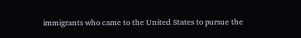immigrants who came to the United States to pursue the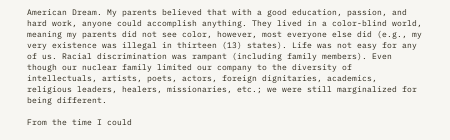American Dream. My parents believed that with a good education, passion, and hard work, anyone could accomplish anything. They lived in a color-blind world, meaning my parents did not see color, however, most everyone else did (e.g., my very existence was illegal in thirteen (13) states). Life was not easy for any of us. Racial discrimination was rampant (including family members). Even though our nuclear family limited our company to the diversity of intellectuals, artists, poets, actors, foreign dignitaries, academics, religious leaders, healers, missionaries, etc.; we were still marginalized for being different.

From the time I could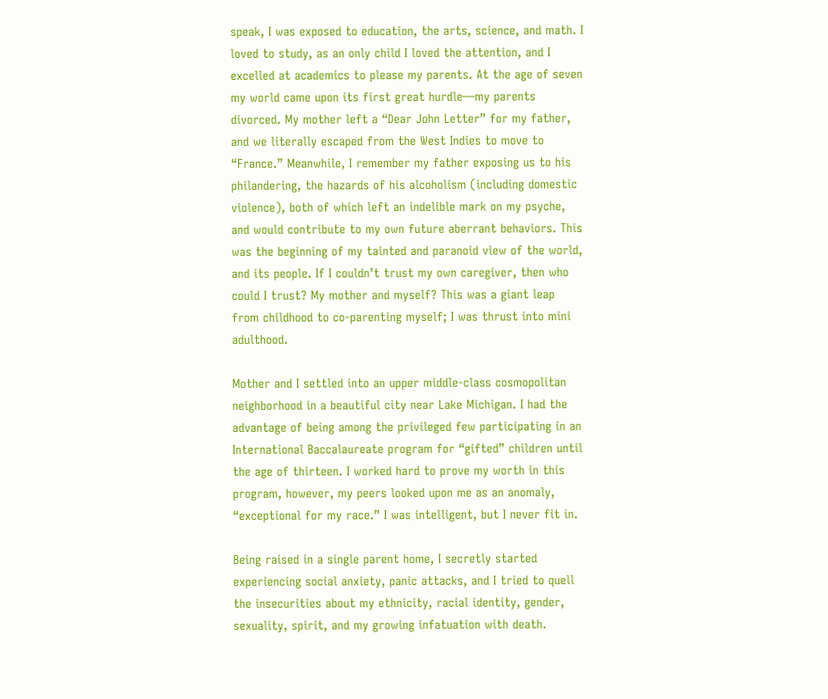speak, I was exposed to education, the arts, science, and math. I loved to study, as an only child I loved the attention, and I excelled at academics to please my parents. At the age of seven my world came upon its first great hurdle—my parents divorced. My mother left a “Dear John Letter” for my father, and we literally escaped from the West Indies to move to “France.” Meanwhile, I remember my father exposing us to his philandering, the hazards of his alcoholism (including domestic violence), both of which left an indelible mark on my psyche, and would contribute to my own future aberrant behaviors. This was the beginning of my tainted and paranoid view of the world, and its people. If I couldn’t trust my own caregiver, then who could I trust? My mother and myself? This was a giant leap from childhood to co-parenting myself; I was thrust into mini adulthood.

Mother and I settled into an upper middle-class cosmopolitan neighborhood in a beautiful city near Lake Michigan. I had the advantage of being among the privileged few participating in an International Baccalaureate program for “gifted” children until the age of thirteen. I worked hard to prove my worth in this program, however, my peers looked upon me as an anomaly, “exceptional for my race.” I was intelligent, but I never fit in.

Being raised in a single parent home, I secretly started experiencing social anxiety, panic attacks, and I tried to quell the insecurities about my ethnicity, racial identity, gender, sexuality, spirit, and my growing infatuation with death.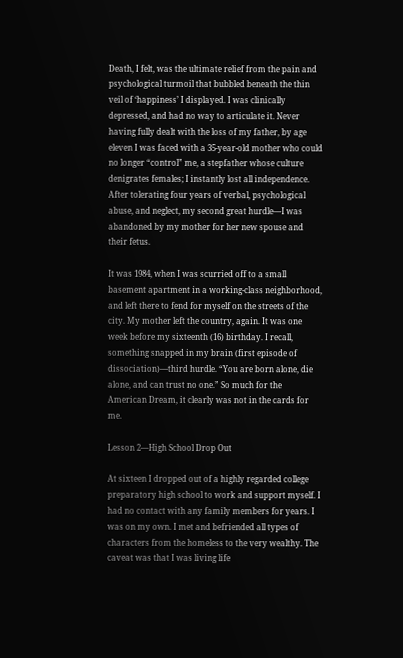Death, I felt, was the ultimate relief from the pain and psychological turmoil that bubbled beneath the thin veil of ‘happiness’ I displayed. I was clinically depressed, and had no way to articulate it. Never having fully dealt with the loss of my father, by age eleven I was faced with a 35-year-old mother who could no longer “control” me, a stepfather whose culture denigrates females; I instantly lost all independence. After tolerating four years of verbal, psychological abuse, and neglect, my second great hurdle—I was abandoned by my mother for her new spouse and their fetus.

It was 1984, when I was scurried off to a small basement apartment in a working-class neighborhood, and left there to fend for myself on the streets of the city. My mother left the country, again. It was one week before my sixteenth (16) birthday. I recall, something snapped in my brain (first episode of dissociation)—third hurdle. “You are born alone, die alone, and can trust no one.” So much for the American Dream, it clearly was not in the cards for me.

Lesson 2—High School Drop Out

At sixteen I dropped out of a highly regarded college preparatory high school to work and support myself. I had no contact with any family members for years. I was on my own. I met and befriended all types of characters from the homeless to the very wealthy. The caveat was that I was living life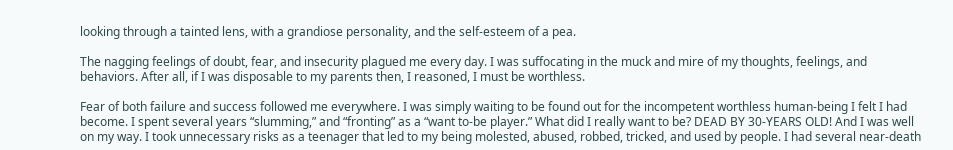looking through a tainted lens, with a grandiose personality, and the self-esteem of a pea.

The nagging feelings of doubt, fear, and insecurity plagued me every day. I was suffocating in the muck and mire of my thoughts, feelings, and behaviors. After all, if I was disposable to my parents then, I reasoned, I must be worthless.

Fear of both failure and success followed me everywhere. I was simply waiting to be found out for the incompetent worthless human-being I felt I had become. I spent several years “slumming,” and “fronting” as a “want to-be player.” What did I really want to be? DEAD BY 30-YEARS OLD! And I was well on my way. I took unnecessary risks as a teenager that led to my being molested, abused, robbed, tricked, and used by people. I had several near-death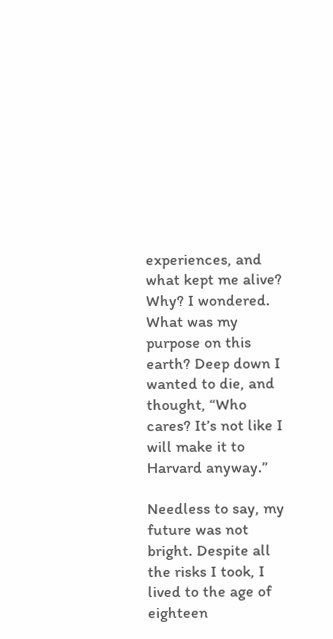experiences, and what kept me alive? Why? I wondered. What was my purpose on this earth? Deep down I wanted to die, and thought, “Who cares? It’s not like I will make it to Harvard anyway.”

Needless to say, my future was not bright. Despite all the risks I took, I lived to the age of eighteen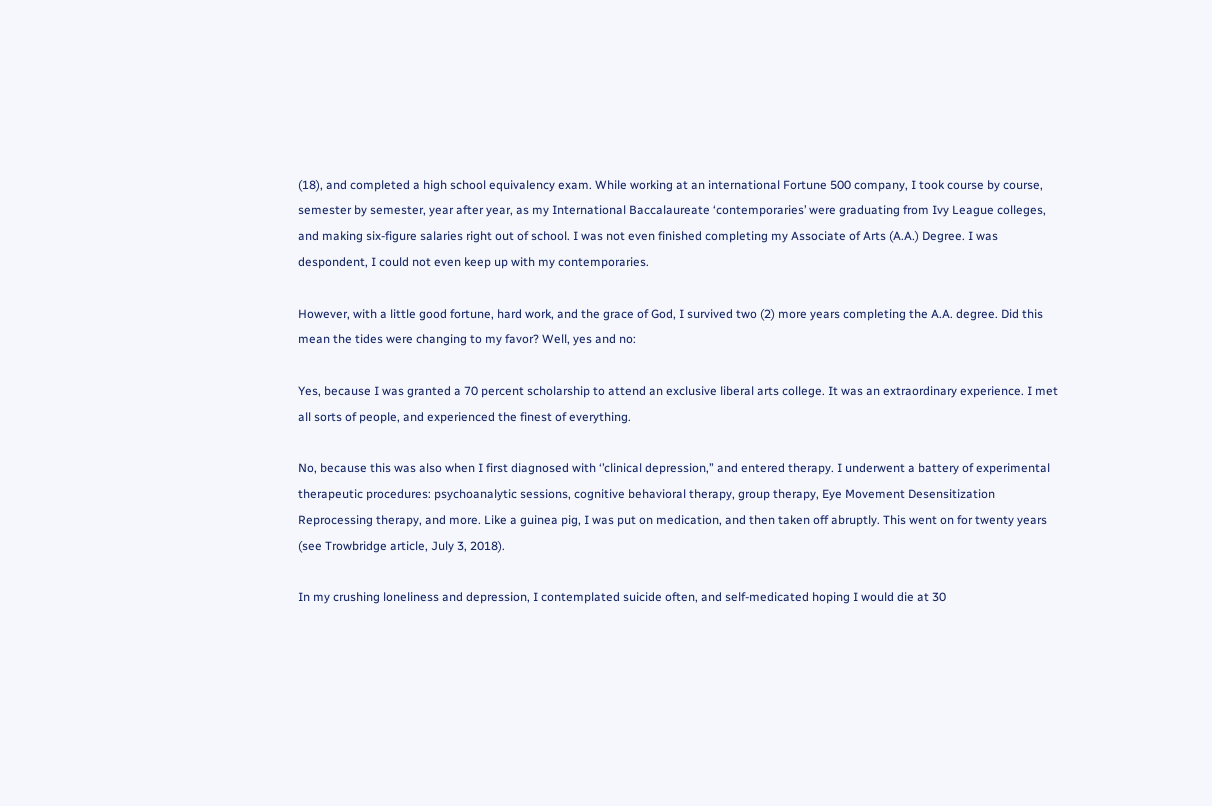(18), and completed a high school equivalency exam. While working at an international Fortune 500 company, I took course by course, semester by semester, year after year, as my International Baccalaureate ‘contemporaries’ were graduating from Ivy League colleges, and making six-figure salaries right out of school. I was not even finished completing my Associate of Arts (A.A.) Degree. I was despondent, I could not even keep up with my contemporaries.

However, with a little good fortune, hard work, and the grace of God, I survived two (2) more years completing the A.A. degree. Did this mean the tides were changing to my favor? Well, yes and no:

Yes, because I was granted a 70 percent scholarship to attend an exclusive liberal arts college. It was an extraordinary experience. I met all sorts of people, and experienced the finest of everything.

No, because this was also when I first diagnosed with ‘’clinical depression,” and entered therapy. I underwent a battery of experimental therapeutic procedures: psychoanalytic sessions, cognitive behavioral therapy, group therapy, Eye Movement Desensitization Reprocessing therapy, and more. Like a guinea pig, I was put on medication, and then taken off abruptly. This went on for twenty years (see Trowbridge article, July 3, 2018).

In my crushing loneliness and depression, I contemplated suicide often, and self-medicated hoping I would die at 30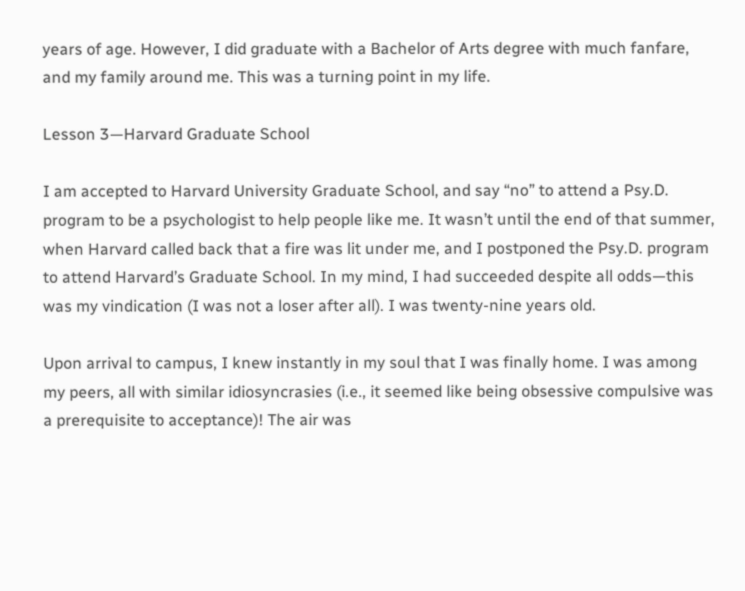years of age. However, I did graduate with a Bachelor of Arts degree with much fanfare, and my family around me. This was a turning point in my life.

Lesson 3—Harvard Graduate School

I am accepted to Harvard University Graduate School, and say “no” to attend a Psy.D. program to be a psychologist to help people like me. It wasn’t until the end of that summer, when Harvard called back that a fire was lit under me, and I postponed the Psy.D. program to attend Harvard’s Graduate School. In my mind, I had succeeded despite all odds—this was my vindication (I was not a loser after all). I was twenty-nine years old.

Upon arrival to campus, I knew instantly in my soul that I was finally home. I was among my peers, all with similar idiosyncrasies (i.e., it seemed like being obsessive compulsive was a prerequisite to acceptance)! The air was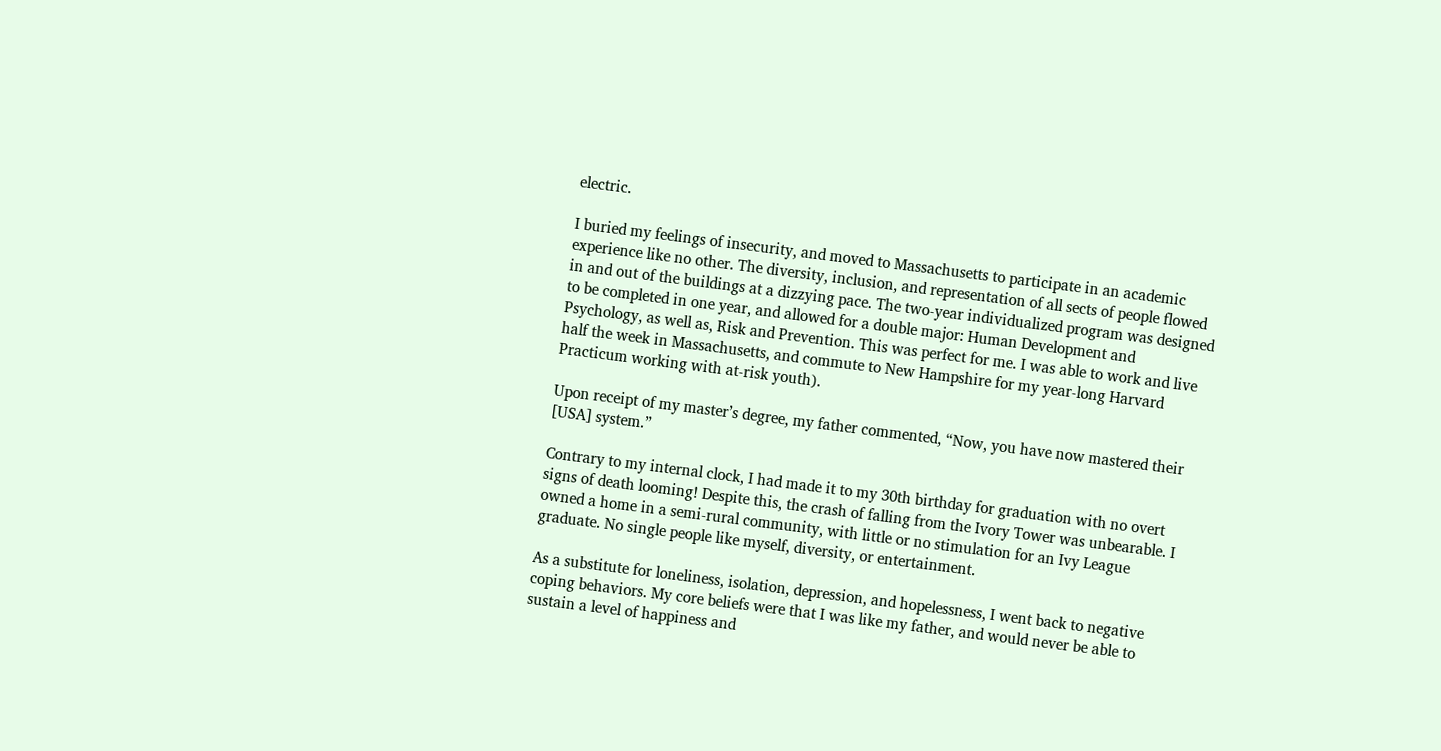electric.

I buried my feelings of insecurity, and moved to Massachusetts to participate in an academic experience like no other. The diversity, inclusion, and representation of all sects of people flowed in and out of the buildings at a dizzying pace. The two-year individualized program was designed to be completed in one year, and allowed for a double major: Human Development and Psychology, as well as, Risk and Prevention. This was perfect for me. I was able to work and live half the week in Massachusetts, and commute to New Hampshire for my year-long Harvard Practicum working with at-risk youth).

Upon receipt of my master’s degree, my father commented, “Now, you have now mastered their [USA] system.”

Contrary to my internal clock, I had made it to my 30th birthday for graduation with no overt signs of death looming! Despite this, the crash of falling from the Ivory Tower was unbearable. I owned a home in a semi-rural community, with little or no stimulation for an Ivy League graduate. No single people like myself, diversity, or entertainment.

As a substitute for loneliness, isolation, depression, and hopelessness, I went back to negative coping behaviors. My core beliefs were that I was like my father, and would never be able to sustain a level of happiness and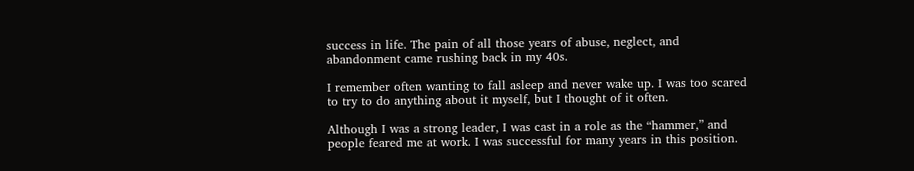success in life. The pain of all those years of abuse, neglect, and abandonment came rushing back in my 40s.

I remember often wanting to fall asleep and never wake up. I was too scared to try to do anything about it myself, but I thought of it often.

Although I was a strong leader, I was cast in a role as the “hammer,” and people feared me at work. I was successful for many years in this position.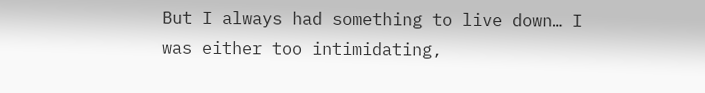But I always had something to live down… I was either too intimidating,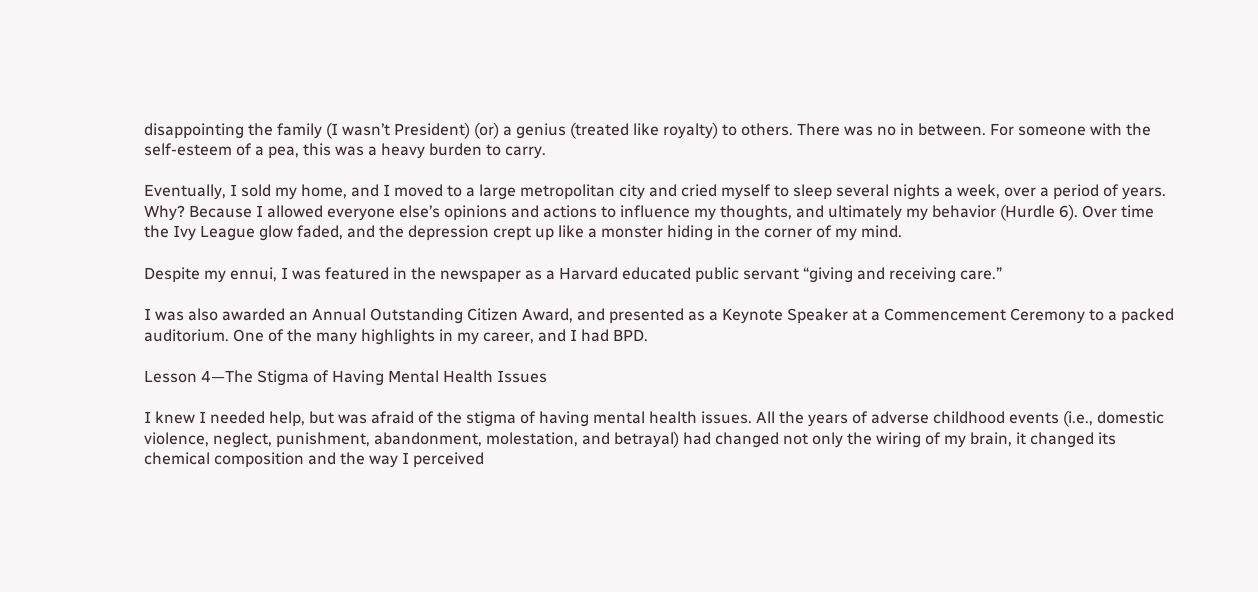disappointing the family (I wasn’t President) (or) a genius (treated like royalty) to others. There was no in between. For someone with the self-esteem of a pea, this was a heavy burden to carry.

Eventually, I sold my home, and I moved to a large metropolitan city and cried myself to sleep several nights a week, over a period of years. Why? Because I allowed everyone else’s opinions and actions to influence my thoughts, and ultimately my behavior (Hurdle 6). Over time the Ivy League glow faded, and the depression crept up like a monster hiding in the corner of my mind.

Despite my ennui, I was featured in the newspaper as a Harvard educated public servant “giving and receiving care.”

I was also awarded an Annual Outstanding Citizen Award, and presented as a Keynote Speaker at a Commencement Ceremony to a packed auditorium. One of the many highlights in my career, and I had BPD.

Lesson 4—The Stigma of Having Mental Health Issues

I knew I needed help, but was afraid of the stigma of having mental health issues. All the years of adverse childhood events (i.e., domestic violence, neglect, punishment, abandonment, molestation, and betrayal) had changed not only the wiring of my brain, it changed its chemical composition and the way I perceived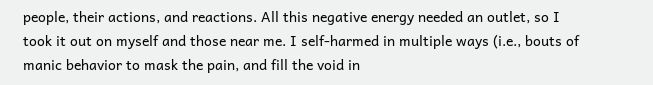people, their actions, and reactions. All this negative energy needed an outlet, so I took it out on myself and those near me. I self-harmed in multiple ways (i.e., bouts of manic behavior to mask the pain, and fill the void in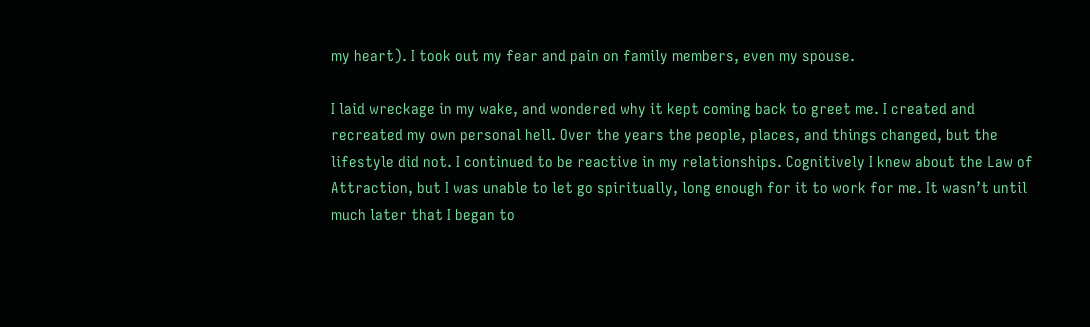my heart). I took out my fear and pain on family members, even my spouse.

I laid wreckage in my wake, and wondered why it kept coming back to greet me. I created and recreated my own personal hell. Over the years the people, places, and things changed, but the lifestyle did not. I continued to be reactive in my relationships. Cognitively I knew about the Law of Attraction, but I was unable to let go spiritually, long enough for it to work for me. It wasn’t until much later that I began to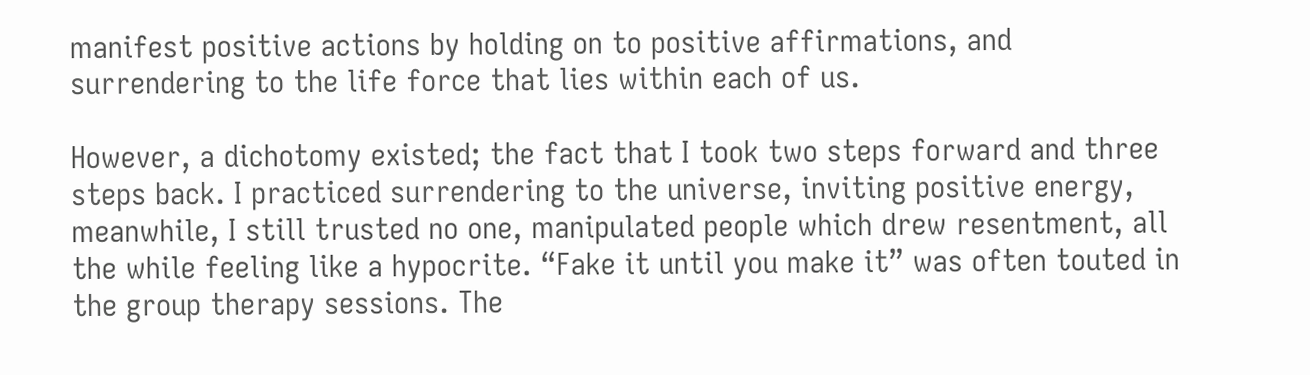manifest positive actions by holding on to positive affirmations, and surrendering to the life force that lies within each of us.

However, a dichotomy existed; the fact that I took two steps forward and three steps back. I practiced surrendering to the universe, inviting positive energy, meanwhile, I still trusted no one, manipulated people which drew resentment, all the while feeling like a hypocrite. “Fake it until you make it” was often touted in the group therapy sessions. The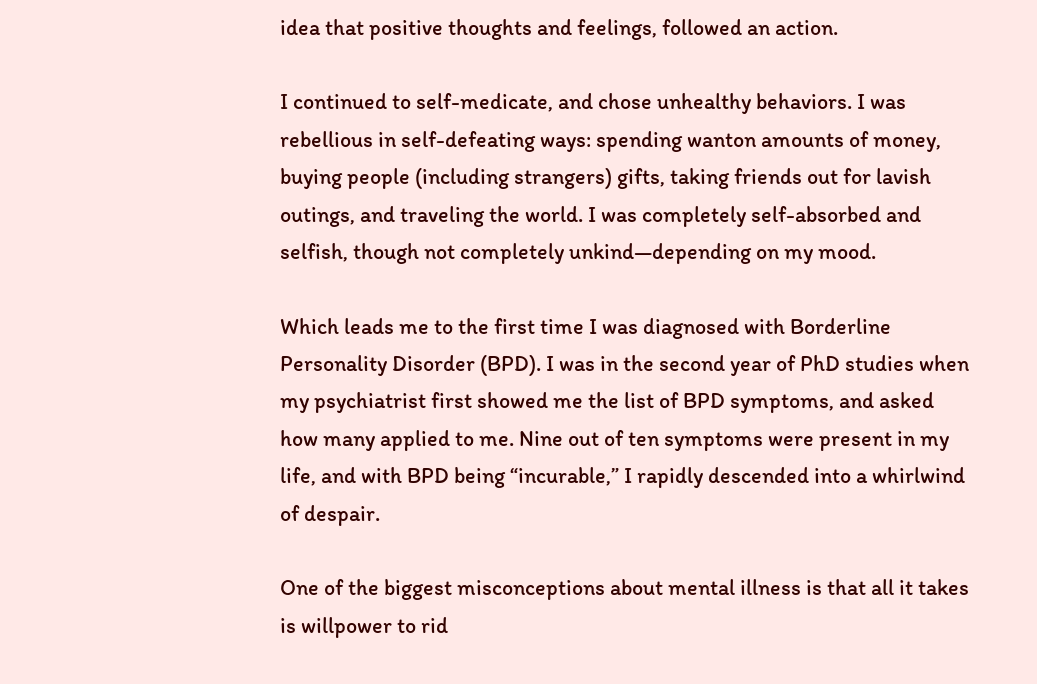idea that positive thoughts and feelings, followed an action.

I continued to self-medicate, and chose unhealthy behaviors. I was rebellious in self-defeating ways: spending wanton amounts of money, buying people (including strangers) gifts, taking friends out for lavish outings, and traveling the world. I was completely self-absorbed and selfish, though not completely unkind—depending on my mood.

Which leads me to the first time I was diagnosed with Borderline Personality Disorder (BPD). I was in the second year of PhD studies when my psychiatrist first showed me the list of BPD symptoms, and asked how many applied to me. Nine out of ten symptoms were present in my life, and with BPD being “incurable,” I rapidly descended into a whirlwind of despair.

One of the biggest misconceptions about mental illness is that all it takes is willpower to rid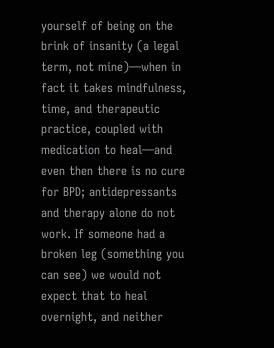yourself of being on the brink of insanity (a legal term, not mine)—when in fact it takes mindfulness, time, and therapeutic practice, coupled with medication to heal—and even then there is no cure for BPD; antidepressants and therapy alone do not work. If someone had a broken leg (something you can see) we would not expect that to heal overnight, and neither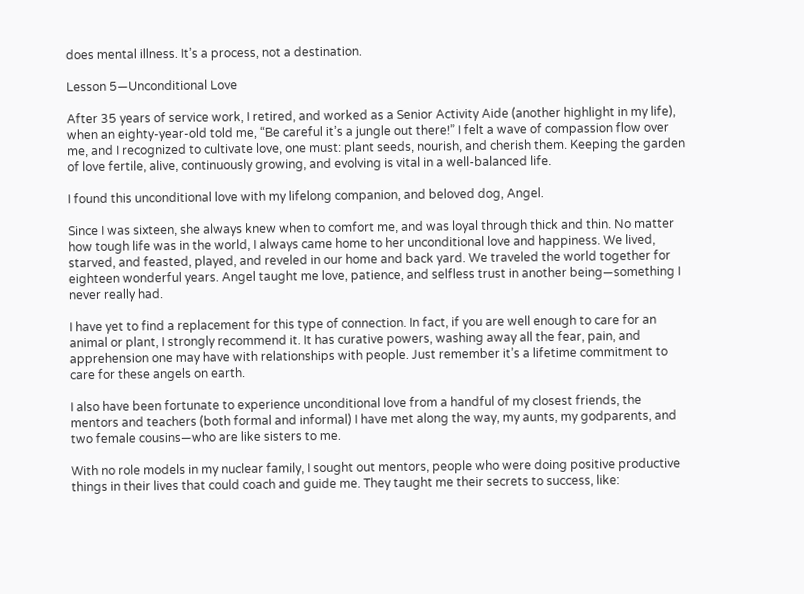does mental illness. It’s a process, not a destination.

Lesson 5—Unconditional Love

After 35 years of service work, I retired, and worked as a Senior Activity Aide (another highlight in my life), when an eighty-year-old told me, “Be careful it’s a jungle out there!” I felt a wave of compassion flow over me, and I recognized to cultivate love, one must: plant seeds, nourish, and cherish them. Keeping the garden of love fertile, alive, continuously growing, and evolving is vital in a well-balanced life.

I found this unconditional love with my lifelong companion, and beloved dog, Angel.

Since I was sixteen, she always knew when to comfort me, and was loyal through thick and thin. No matter how tough life was in the world, I always came home to her unconditional love and happiness. We lived, starved, and feasted, played, and reveled in our home and back yard. We traveled the world together for eighteen wonderful years. Angel taught me love, patience, and selfless trust in another being—something I never really had.

I have yet to find a replacement for this type of connection. In fact, if you are well enough to care for an animal or plant, I strongly recommend it. It has curative powers, washing away all the fear, pain, and apprehension one may have with relationships with people. Just remember it’s a lifetime commitment to care for these angels on earth.

I also have been fortunate to experience unconditional love from a handful of my closest friends, the mentors and teachers (both formal and informal) I have met along the way, my aunts, my godparents, and two female cousins—who are like sisters to me.

With no role models in my nuclear family, I sought out mentors, people who were doing positive productive things in their lives that could coach and guide me. They taught me their secrets to success, like: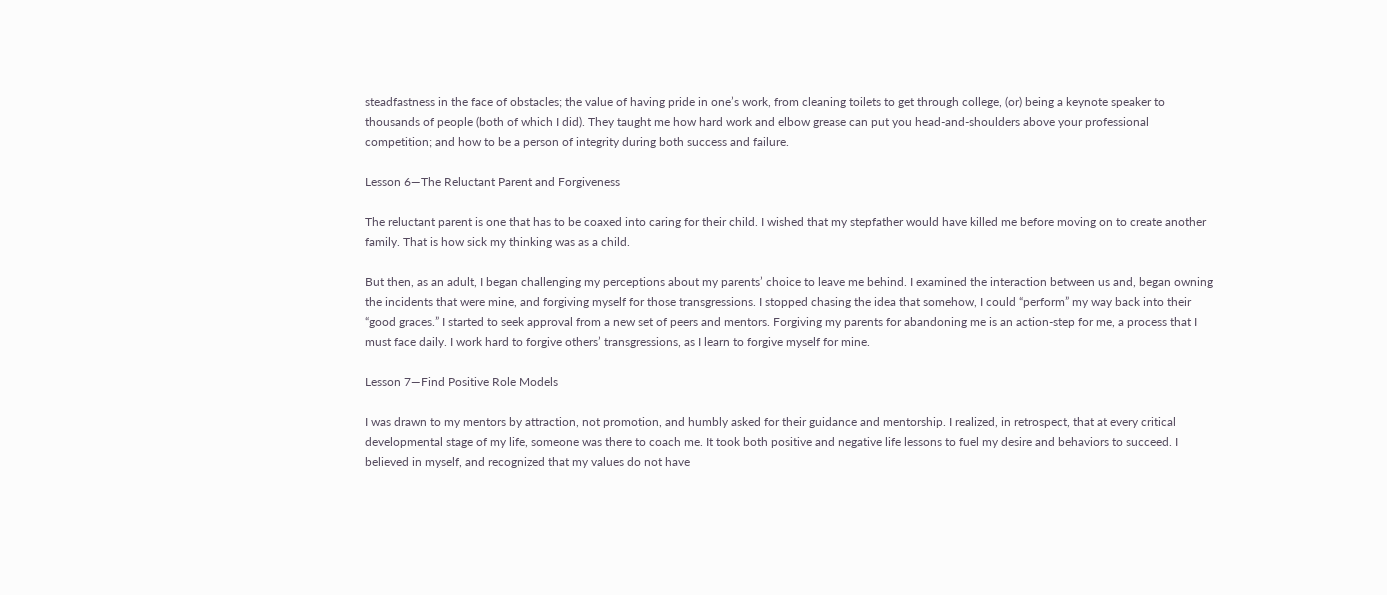steadfastness in the face of obstacles; the value of having pride in one’s work, from cleaning toilets to get through college, (or) being a keynote speaker to thousands of people (both of which I did). They taught me how hard work and elbow grease can put you head-and-shoulders above your professional competition; and how to be a person of integrity during both success and failure.

Lesson 6—The Reluctant Parent and Forgiveness

The reluctant parent is one that has to be coaxed into caring for their child. I wished that my stepfather would have killed me before moving on to create another family. That is how sick my thinking was as a child.

But then, as an adult, I began challenging my perceptions about my parents’ choice to leave me behind. I examined the interaction between us and, began owning the incidents that were mine, and forgiving myself for those transgressions. I stopped chasing the idea that somehow, I could “perform” my way back into their “good graces.” I started to seek approval from a new set of peers and mentors. Forgiving my parents for abandoning me is an action-step for me, a process that I must face daily. I work hard to forgive others’ transgressions, as I learn to forgive myself for mine.

Lesson 7—Find Positive Role Models

I was drawn to my mentors by attraction, not promotion, and humbly asked for their guidance and mentorship. I realized, in retrospect, that at every critical developmental stage of my life, someone was there to coach me. It took both positive and negative life lessons to fuel my desire and behaviors to succeed. I believed in myself, and recognized that my values do not have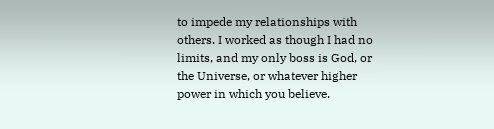to impede my relationships with others. I worked as though I had no limits, and my only boss is God, or the Universe, or whatever higher power in which you believe.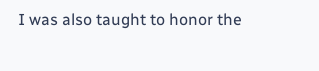I was also taught to honor the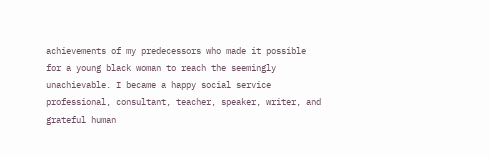achievements of my predecessors who made it possible for a young black woman to reach the seemingly unachievable. I became a happy social service professional, consultant, teacher, speaker, writer, and grateful human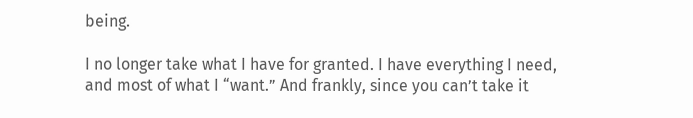being.

I no longer take what I have for granted. I have everything I need, and most of what I “want.” And frankly, since you can’t take it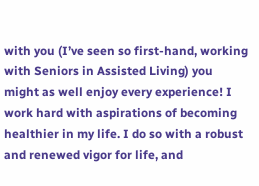with you (I’ve seen so first-hand, working with Seniors in Assisted Living) you might as well enjoy every experience! I work hard with aspirations of becoming healthier in my life. I do so with a robust and renewed vigor for life, and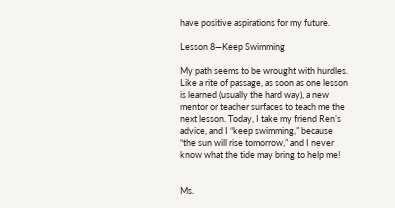have positive aspirations for my future.

Lesson 8—Keep Swimming

My path seems to be wrought with hurdles. Like a rite of passage, as soon as one lesson is learned (usually the hard way), a new mentor or teacher surfaces to teach me the next lesson. Today, I take my friend Ren’s advice, and I “keep swimming,” because “the sun will rise tomorrow,” and I never know what the tide may bring to help me!


Ms.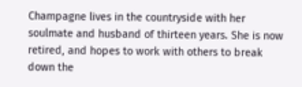Champagne lives in the countryside with her soulmate and husband of thirteen years. She is now retired, and hopes to work with others to break down the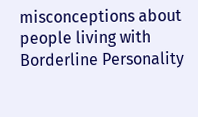misconceptions about people living with Borderline Personality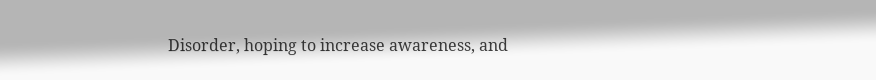Disorder, hoping to increase awareness, and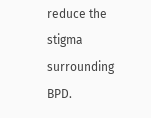reduce the stigma surrounding BPD.